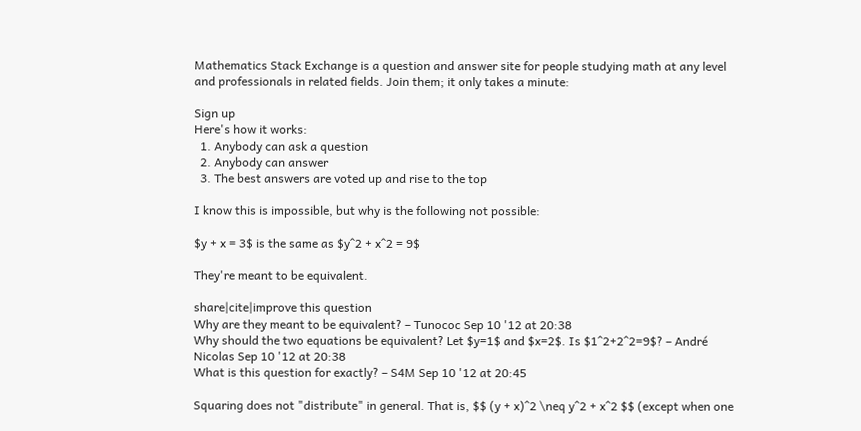Mathematics Stack Exchange is a question and answer site for people studying math at any level and professionals in related fields. Join them; it only takes a minute:

Sign up
Here's how it works:
  1. Anybody can ask a question
  2. Anybody can answer
  3. The best answers are voted up and rise to the top

I know this is impossible, but why is the following not possible:

$y + x = 3$ is the same as $y^2 + x^2 = 9$

They're meant to be equivalent.

share|cite|improve this question
Why are they meant to be equivalent? – Tunococ Sep 10 '12 at 20:38
Why should the two equations be equivalent? Let $y=1$ and $x=2$. Is $1^2+2^2=9$? – André Nicolas Sep 10 '12 at 20:38
What is this question for exactly? – S4M Sep 10 '12 at 20:45

Squaring does not "distribute" in general. That is, $$ (y + x)^2 \neq y^2 + x^2 $$ (except when one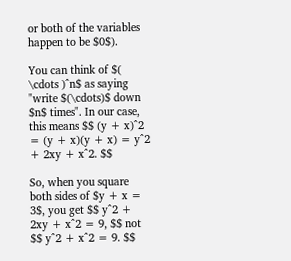or both of the variables happen to be $0$).

You can think of $( \cdots )^n$ as saying "write $(\cdots)$ down $n$ times". In our case, this means $$ (y + x)^2 = (y + x)(y + x) = y^2 + 2xy + x^2. $$

So, when you square both sides of $y + x = 3$, you get $$ y^2 + 2xy + x^2 = 9, $$ not $$ y^2 + x^2 = 9. $$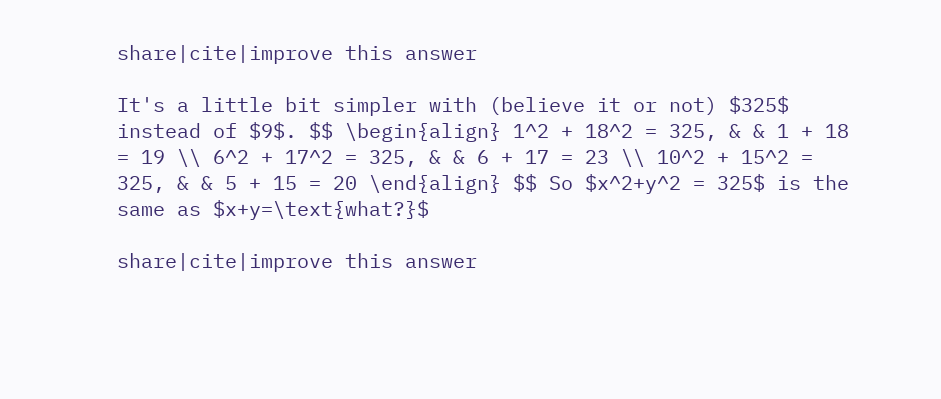share|cite|improve this answer

It's a little bit simpler with (believe it or not) $325$ instead of $9$. $$ \begin{align} 1^2 + 18^2 = 325, & & 1 + 18 = 19 \\ 6^2 + 17^2 = 325, & & 6 + 17 = 23 \\ 10^2 + 15^2 = 325, & & 5 + 15 = 20 \end{align} $$ So $x^2+y^2 = 325$ is the same as $x+y=\text{what?}$

share|cite|improve this answer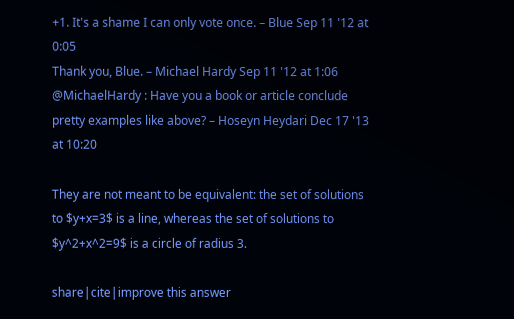+1. It's a shame I can only vote once. – Blue Sep 11 '12 at 0:05
Thank you, Blue. – Michael Hardy Sep 11 '12 at 1:06
@MichaelHardy : Have you a book or article conclude pretty examples like above? – Hoseyn Heydari Dec 17 '13 at 10:20

They are not meant to be equivalent: the set of solutions to $y+x=3$ is a line, whereas the set of solutions to $y^2+x^2=9$ is a circle of radius 3.

share|cite|improve this answer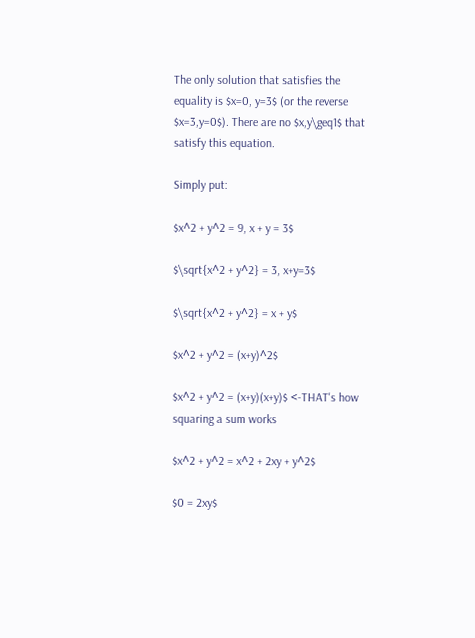The only solution that satisfies the equality is $x=0, y=3$ (or the reverse $x=3,y=0$). There are no $x,y\geq1$ that satisfy this equation.

Simply put:

$x^2 + y^2 = 9, x + y = 3$

$\sqrt{x^2 + y^2} = 3, x+y=3$

$\sqrt{x^2 + y^2} = x + y$

$x^2 + y^2 = (x+y)^2$

$x^2 + y^2 = (x+y)(x+y)$ <-THAT's how squaring a sum works

$x^2 + y^2 = x^2 + 2xy + y^2$

$0 = 2xy$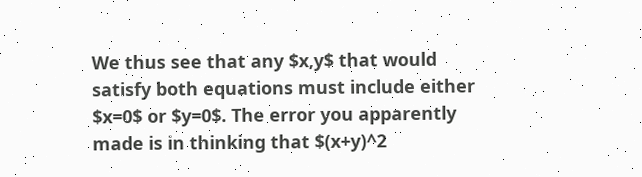We thus see that any $x,y$ that would satisfy both equations must include either $x=0$ or $y=0$. The error you apparently made is in thinking that $(x+y)^2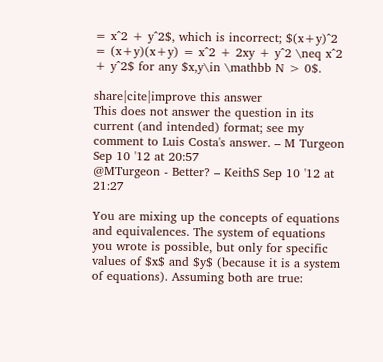= x^2 + y^2$, which is incorrect; $(x+y)^2 = (x+y)(x+y) = x^2 + 2xy + y^2 \neq x^2 + y^2$ for any $x,y\in \mathbb N > 0$.

share|cite|improve this answer
This does not answer the question in its current (and intended) format; see my comment to Luis Costa's answer. – M Turgeon Sep 10 '12 at 20:57
@MTurgeon - Better? – KeithS Sep 10 '12 at 21:27

You are mixing up the concepts of equations and equivalences. The system of equations you wrote is possible, but only for specific values of $x$ and $y$ (because it is a system of equations). Assuming both are true: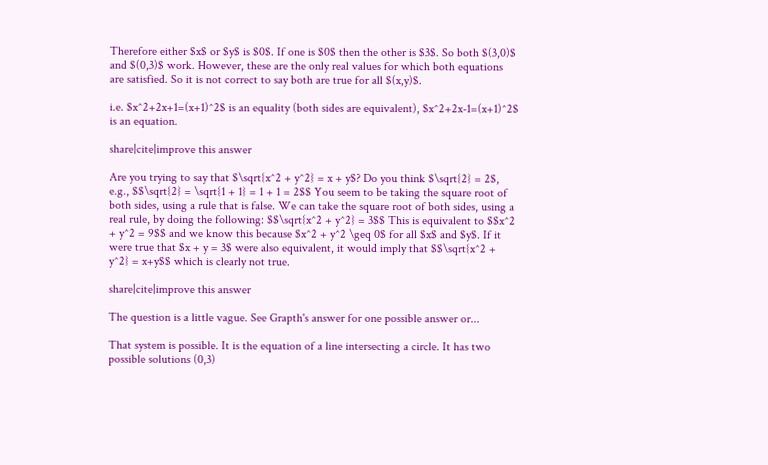Therefore either $x$ or $y$ is $0$. If one is $0$ then the other is $3$. So both $(3,0)$ and $(0,3)$ work. However, these are the only real values for which both equations are satisfied. So it is not correct to say both are true for all $(x,y)$.

i.e. $x^2+2x+1=(x+1)^2$ is an equality (both sides are equivalent), $x^2+2x-1=(x+1)^2$ is an equation.

share|cite|improve this answer

Are you trying to say that $\sqrt{x^2 + y^2} = x + y$? Do you think $\sqrt{2} = 2$, e.g., $$\sqrt{2} = \sqrt{1 + 1} = 1 + 1 = 2$$ You seem to be taking the square root of both sides, using a rule that is false. We can take the square root of both sides, using a real rule, by doing the following: $$\sqrt{x^2 + y^2} = 3$$ This is equivalent to $$x^2 + y^2 = 9$$ and we know this because $x^2 + y^2 \geq 0$ for all $x$ and $y$. If it were true that $x + y = 3$ were also equivalent, it would imply that $$\sqrt{x^2 + y^2} = x+y$$ which is clearly not true.

share|cite|improve this answer

The question is a little vague. See Grapth's answer for one possible answer or...

That system is possible. It is the equation of a line intersecting a circle. It has two possible solutions (0,3)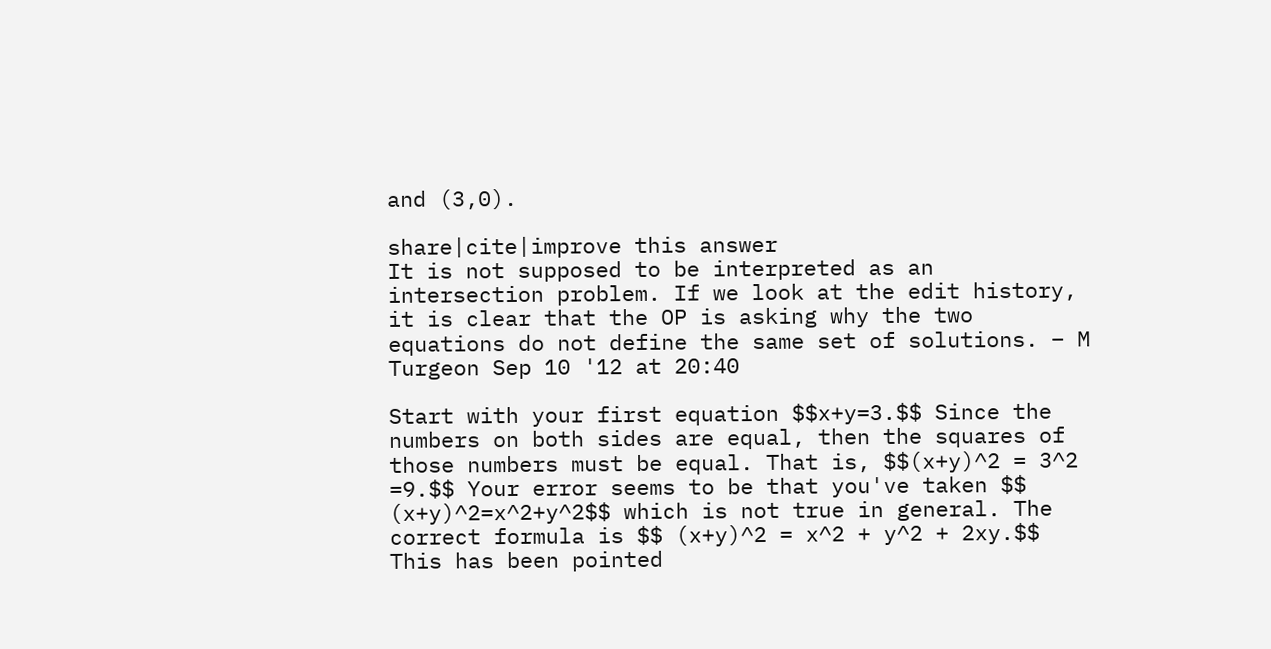and (3,0).

share|cite|improve this answer
It is not supposed to be interpreted as an intersection problem. If we look at the edit history, it is clear that the OP is asking why the two equations do not define the same set of solutions. – M Turgeon Sep 10 '12 at 20:40

Start with your first equation $$x+y=3.$$ Since the numbers on both sides are equal, then the squares of those numbers must be equal. That is, $$(x+y)^2 = 3^2 =9.$$ Your error seems to be that you've taken $$ (x+y)^2=x^2+y^2$$ which is not true in general. The correct formula is $$ (x+y)^2 = x^2 + y^2 + 2xy.$$ This has been pointed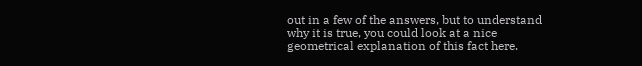out in a few of the answers, but to understand why it is true, you could look at a nice geometrical explanation of this fact here.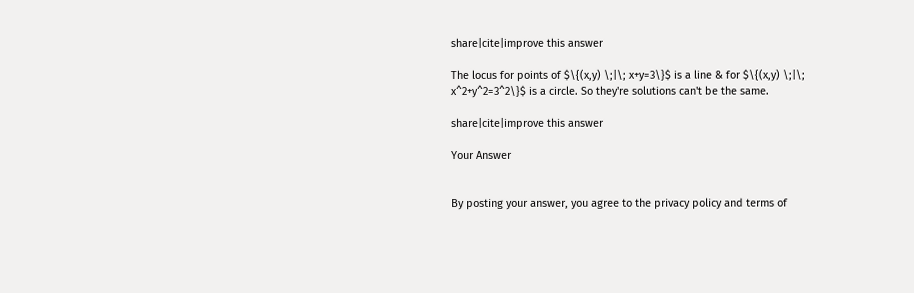share|cite|improve this answer

The locus for points of $\{(x,y) \;|\; x+y=3\}$ is a line & for $\{(x,y) \;|\; x^2+y^2=3^2\}$ is a circle. So they're solutions can't be the same.

share|cite|improve this answer

Your Answer


By posting your answer, you agree to the privacy policy and terms of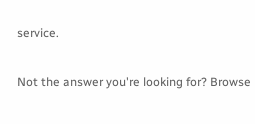service.

Not the answer you're looking for? Browse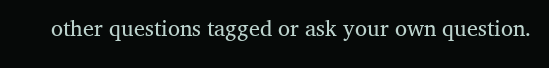other questions tagged or ask your own question.